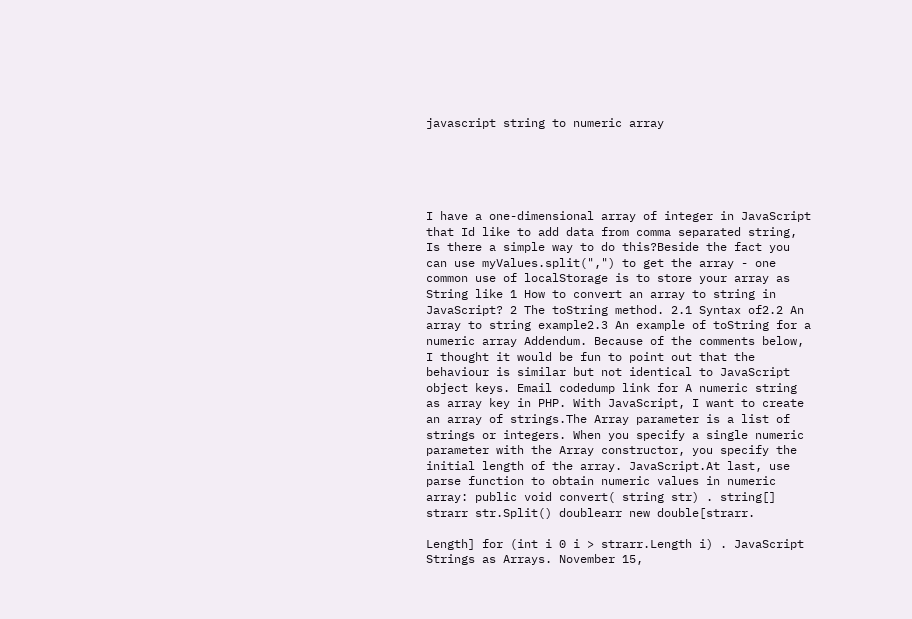javascript string to numeric array





I have a one-dimensional array of integer in JavaScript that Id like to add data from comma separated string, Is there a simple way to do this?Beside the fact you can use myValues.split(",") to get the array - one common use of localStorage is to store your array as String like 1 How to convert an array to string in JavaScript? 2 The toString method. 2.1 Syntax of2.2 An array to string example2.3 An example of toString for a numeric array Addendum. Because of the comments below, I thought it would be fun to point out that the behaviour is similar but not identical to JavaScript object keys. Email codedump link for A numeric string as array key in PHP. With JavaScript, I want to create an array of strings.The Array parameter is a list of strings or integers. When you specify a single numeric parameter with the Array constructor, you specify the initial length of the array. JavaScript.At last, use parse function to obtain numeric values in numeric array: public void convert( string str) . string[] strarr str.Split() doublearr new double[strarr.

Length] for (int i 0 i > strarr.Length i) . JavaScript Strings as Arrays. November 15,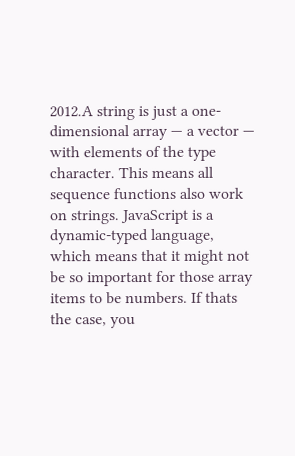2012.A string is just a one-dimensional array — a vector — with elements of the type character. This means all sequence functions also work on strings. JavaScript is a dynamic-typed language, which means that it might not be so important for those array items to be numbers. If thats the case, you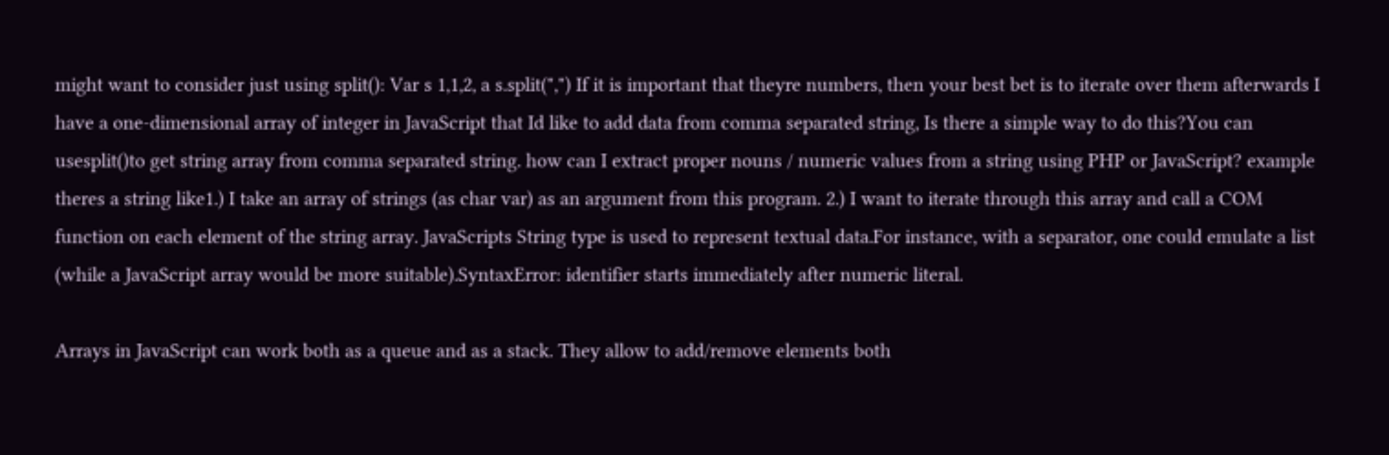might want to consider just using split(): Var s 1,1,2, a s.split(",") If it is important that theyre numbers, then your best bet is to iterate over them afterwards I have a one-dimensional array of integer in JavaScript that Id like to add data from comma separated string, Is there a simple way to do this?You can usesplit()to get string array from comma separated string. how can I extract proper nouns / numeric values from a string using PHP or JavaScript? example theres a string like1.) I take an array of strings (as char var) as an argument from this program. 2.) I want to iterate through this array and call a COM function on each element of the string array. JavaScripts String type is used to represent textual data.For instance, with a separator, one could emulate a list (while a JavaScript array would be more suitable).SyntaxError: identifier starts immediately after numeric literal.

Arrays in JavaScript can work both as a queue and as a stack. They allow to add/remove elements both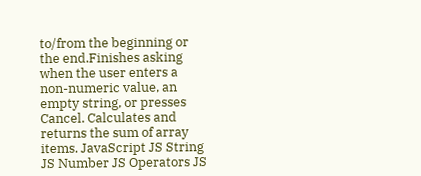to/from the beginning or the end.Finishes asking when the user enters a non-numeric value, an empty string, or presses Cancel. Calculates and returns the sum of array items. JavaScript JS String JS Number JS Operators JS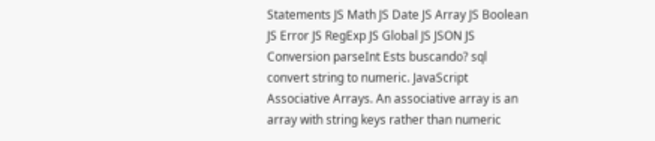Statements JS Math JS Date JS Array JS Boolean JS Error JS RegExp JS Global JS JSON JS Conversion parseInt Ests buscando? sql convert string to numeric. JavaScript Associative Arrays. An associative array is an array with string keys rather than numeric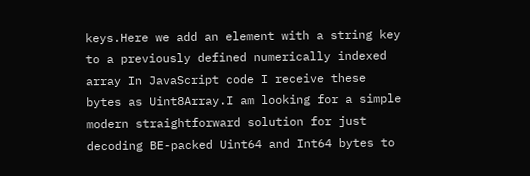keys.Here we add an element with a string key to a previously defined numerically indexed array In JavaScript code I receive these bytes as Uint8Array.I am looking for a simple modern straightforward solution for just decoding BE-packed Uint64 and Int64 bytes to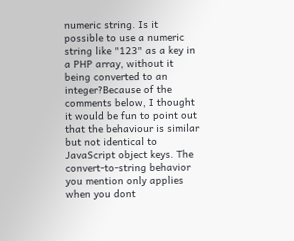numeric string. Is it possible to use a numeric string like "123" as a key in a PHP array, without it being converted to an integer?Because of the comments below, I thought it would be fun to point out that the behaviour is similar but not identical to JavaScript object keys. The convert-to-string behavior you mention only applies when you dont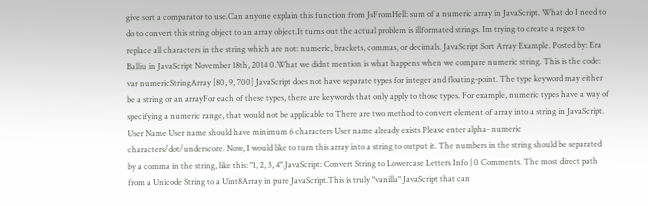give sort a comparator to use.Can anyone explain this function from JsFromHell: sum of a numeric array in JavaScript. What do I need to do to convert this string object to an array object.It turns out the actual problem is illformated strings. Im trying to create a regex to replace all characters in the string which are not: numeric, brackets, commas, or decimals. JavaScript Sort Array Example. Posted by: Era Balliu in JavaScript November 18th, 2014 0.What we didnt mention is what happens when we compare numeric string. This is the code: var numericStringArray [80, 9, 700] JavaScript does not have separate types for integer and floating-point. The type keyword may either be a string or an arrayFor each of these types, there are keywords that only apply to those types. For example, numeric types have a way of specifying a numeric range, that would not be applicable to There are two method to convert element of array into a string in JavaScript. User Name User name should have minimum 6 characters User name already exists Please enter alpha- numeric characters/dot/underscore. Now, I would like to turn this array into a string to output it. The numbers in the string should be separated by a comma in the string, like this: "1, 2, 3, 4".JavaScript: Convert String to Lowercase Letters Info | 0 Comments. The most direct path from a Unicode String to a Uint8Array in pure JavaScript.This is truly "vanilla" JavaScript that can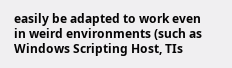easily be adapted to work even in weird environments (such as Windows Scripting Host, TIs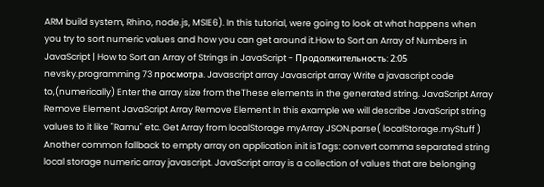ARM build system, Rhino, node.js, MSIE6). In this tutorial, were going to look at what happens when you try to sort numeric values and how you can get around it.How to Sort an Array of Numbers in JavaScript | How to Sort an Array of Strings in JavaScript - Продолжительность: 2:05 nevsky.programming 73 просмотра. Javascript array Javascript array Write a javascript code to,(numerically) Enter the array size from theThese elements in the generated string. JavaScript Array Remove Element JavaScript Array Remove Element In this example we will describe JavaScript string values to it like "Ramu" etc. Get Array from localStorage myArray JSON.parse( localStorage.myStuff ) Another common fallback to empty array on application init isTags: convert comma separated string local storage numeric array javascript. JavaScript array is a collection of values that are belonging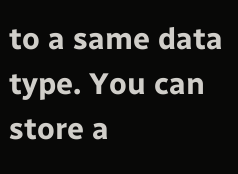to a same data type. You can store a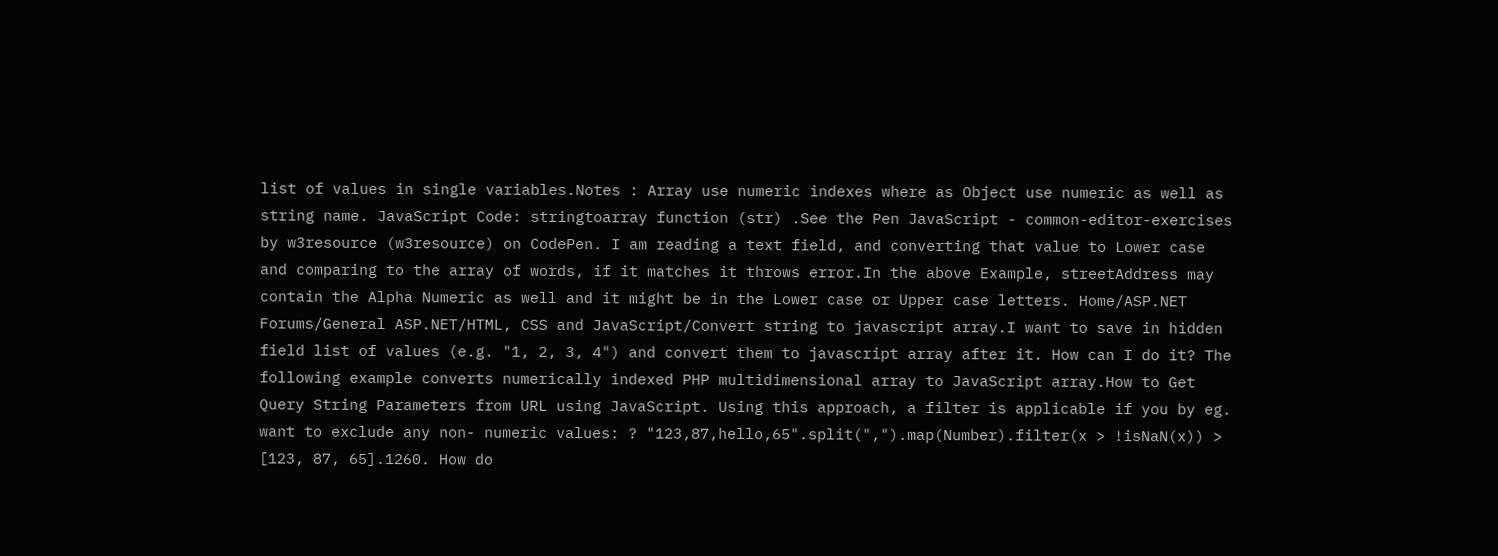list of values in single variables.Notes : Array use numeric indexes where as Object use numeric as well as string name. JavaScript Code: stringtoarray function (str) .See the Pen JavaScript - common-editor-exercises by w3resource (w3resource) on CodePen. I am reading a text field, and converting that value to Lower case and comparing to the array of words, if it matches it throws error.In the above Example, streetAddress may contain the Alpha Numeric as well and it might be in the Lower case or Upper case letters. Home/ASP.NET Forums/General ASP.NET/HTML, CSS and JavaScript/Convert string to javascript array.I want to save in hidden field list of values (e.g. "1, 2, 3, 4") and convert them to javascript array after it. How can I do it? The following example converts numerically indexed PHP multidimensional array to JavaScript array.How to Get Query String Parameters from URL using JavaScript. Using this approach, a filter is applicable if you by eg. want to exclude any non- numeric values: ? "123,87,hello,65".split(",").map(Number).filter(x > !isNaN(x)) > [123, 87, 65].1260. How do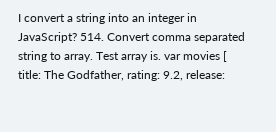I convert a string into an integer in JavaScript? 514. Convert comma separated string to array. Test array is. var movies [ title: The Godfather, rating: 9.2, release: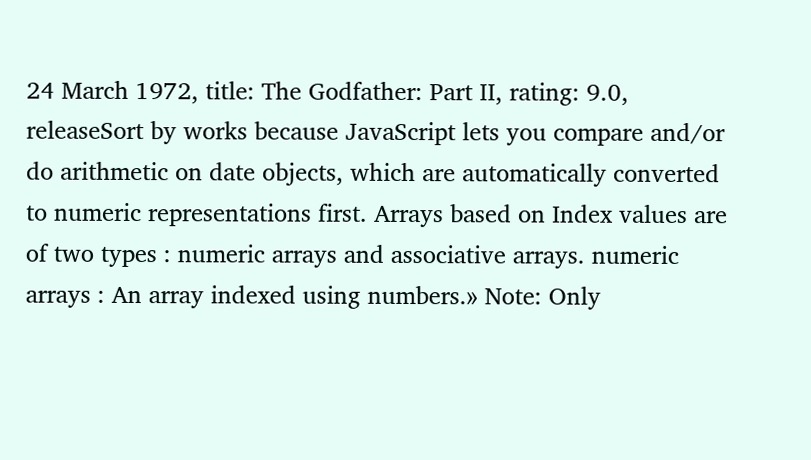24 March 1972, title: The Godfather: Part II, rating: 9.0, releaseSort by works because JavaScript lets you compare and/or do arithmetic on date objects, which are automatically converted to numeric representations first. Arrays based on Index values are of two types : numeric arrays and associative arrays. numeric arrays : An array indexed using numbers.» Note: Only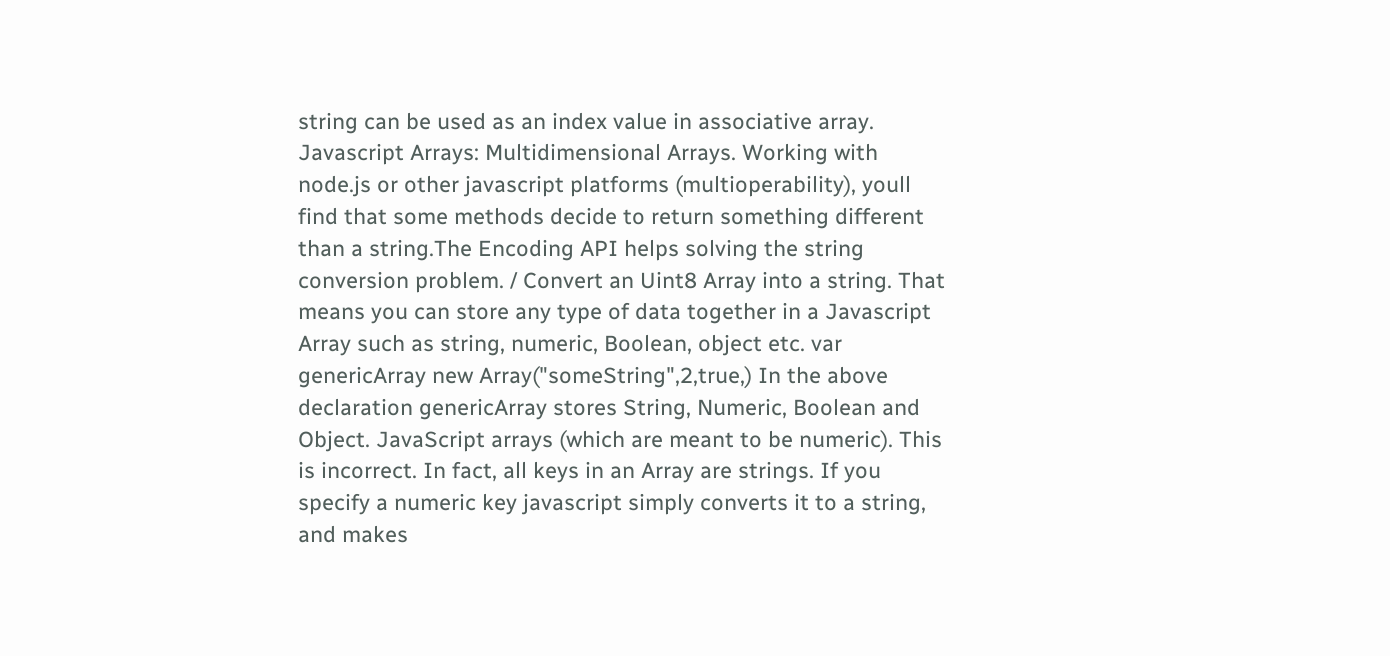string can be used as an index value in associative array. Javascript Arrays: Multidimensional Arrays. Working with node.js or other javascript platforms (multioperability), youll find that some methods decide to return something different than a string.The Encoding API helps solving the string conversion problem. / Convert an Uint8 Array into a string. That means you can store any type of data together in a Javascript Array such as string, numeric, Boolean, object etc. var genericArray new Array("someString",2,true,) In the above declaration genericArray stores String, Numeric, Boolean and Object. JavaScript arrays (which are meant to be numeric). This is incorrect. In fact, all keys in an Array are strings. If you specify a numeric key javascript simply converts it to a string, and makes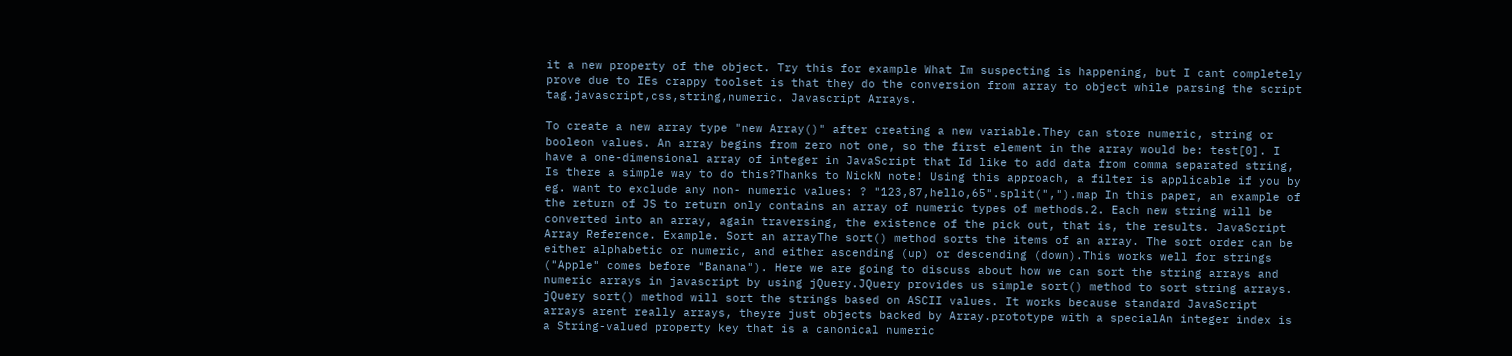it a new property of the object. Try this for example What Im suspecting is happening, but I cant completely prove due to IEs crappy toolset is that they do the conversion from array to object while parsing the script tag.javascript,css,string,numeric. Javascript Arrays.

To create a new array type "new Array()" after creating a new variable.They can store numeric, string or booleon values. An array begins from zero not one, so the first element in the array would be: test[0]. I have a one-dimensional array of integer in JavaScript that Id like to add data from comma separated string, Is there a simple way to do this?Thanks to NickN note! Using this approach, a filter is applicable if you by eg. want to exclude any non- numeric values: ? "123,87,hello,65".split(",").map In this paper, an example of the return of JS to return only contains an array of numeric types of methods.2. Each new string will be converted into an array, again traversing, the existence of the pick out, that is, the results. JavaScript Array Reference. Example. Sort an arrayThe sort() method sorts the items of an array. The sort order can be either alphabetic or numeric, and either ascending (up) or descending (down).This works well for strings ("Apple" comes before "Banana"). Here we are going to discuss about how we can sort the string arrays and numeric arrays in javascript by using jQuery.JQuery provides us simple sort() method to sort string arrays. jQuery sort() method will sort the strings based on ASCII values. It works because standard JavaScript arrays arent really arrays, theyre just objects backed by Array.prototype with a specialAn integer index is a String-valued property key that is a canonical numeric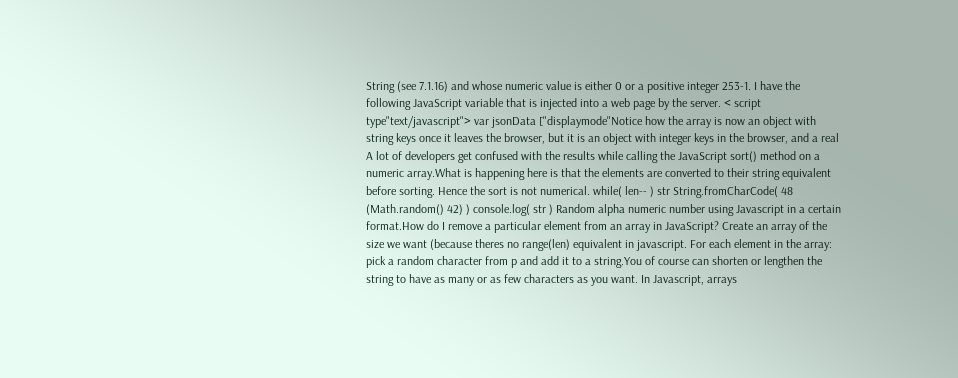String (see 7.1.16) and whose numeric value is either 0 or a positive integer 253-1. I have the following JavaScript variable that is injected into a web page by the server. < script type"text/javascript"> var jsonData ["displaymode"Notice how the array is now an object with string keys once it leaves the browser, but it is an object with integer keys in the browser, and a real A lot of developers get confused with the results while calling the JavaScript sort() method on a numeric array.What is happening here is that the elements are converted to their string equivalent before sorting. Hence the sort is not numerical. while( len-- ) str String.fromCharCode( 48 (Math.random() 42) ) console.log( str ) Random alpha numeric number using Javascript in a certain format.How do I remove a particular element from an array in JavaScript? Create an array of the size we want (because theres no range(len) equivalent in javascript. For each element in the array: pick a random character from p and add it to a string.You of course can shorten or lengthen the string to have as many or as few characters as you want. In Javascript, arrays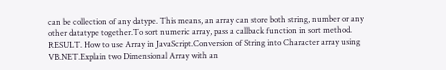can be collection of any datype. This means, an array can store both string, number or any other datatype together.To sort numeric array, pass a callback function in sort method. RESULT. How to use Array in JavaScript.Conversion of String into Character array using VB.NET.Explain two Dimensional Array with an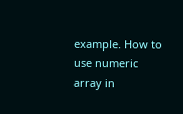example. How to use numeric array in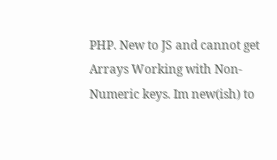PHP. New to JS and cannot get Arrays Working with Non-Numeric keys. Im new(ish) to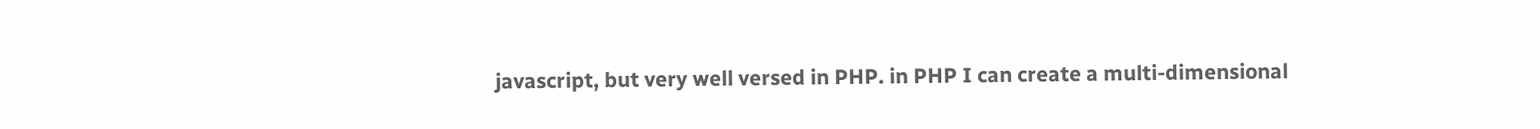javascript, but very well versed in PHP. in PHP I can create a multi-dimensional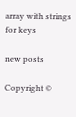array with strings for keys

new posts

Copyright ©